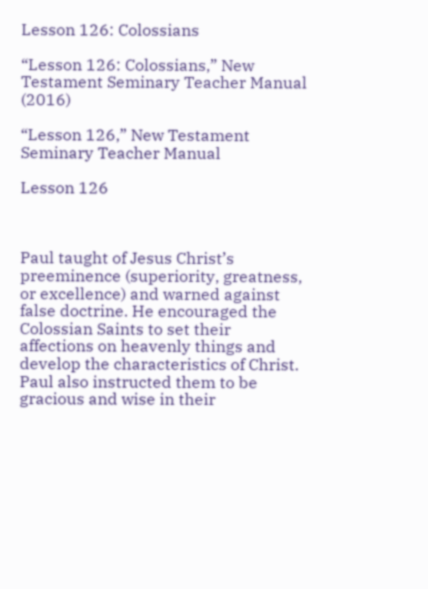Lesson 126: Colossians

“Lesson 126: Colossians,” New Testament Seminary Teacher Manual (2016)

“Lesson 126,” New Testament Seminary Teacher Manual

Lesson 126



Paul taught of Jesus Christ’s preeminence (superiority, greatness, or excellence) and warned against false doctrine. He encouraged the Colossian Saints to set their affections on heavenly things and develop the characteristics of Christ. Paul also instructed them to be gracious and wise in their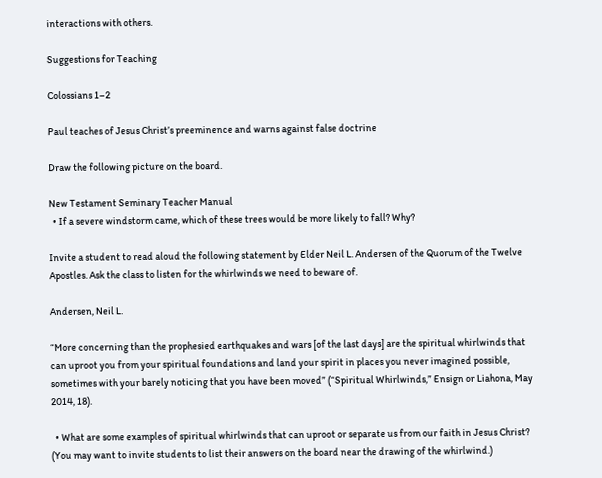interactions with others.

Suggestions for Teaching

Colossians 1–2

Paul teaches of Jesus Christ’s preeminence and warns against false doctrine

Draw the following picture on the board.

New Testament Seminary Teacher Manual
  • If a severe windstorm came, which of these trees would be more likely to fall? Why?

Invite a student to read aloud the following statement by Elder Neil L. Andersen of the Quorum of the Twelve Apostles. Ask the class to listen for the whirlwinds we need to beware of.

Andersen, Neil L.

“More concerning than the prophesied earthquakes and wars [of the last days] are the spiritual whirlwinds that can uproot you from your spiritual foundations and land your spirit in places you never imagined possible, sometimes with your barely noticing that you have been moved” (“Spiritual Whirlwinds,” Ensign or Liahona, May 2014, 18).

  • What are some examples of spiritual whirlwinds that can uproot or separate us from our faith in Jesus Christ? (You may want to invite students to list their answers on the board near the drawing of the whirlwind.)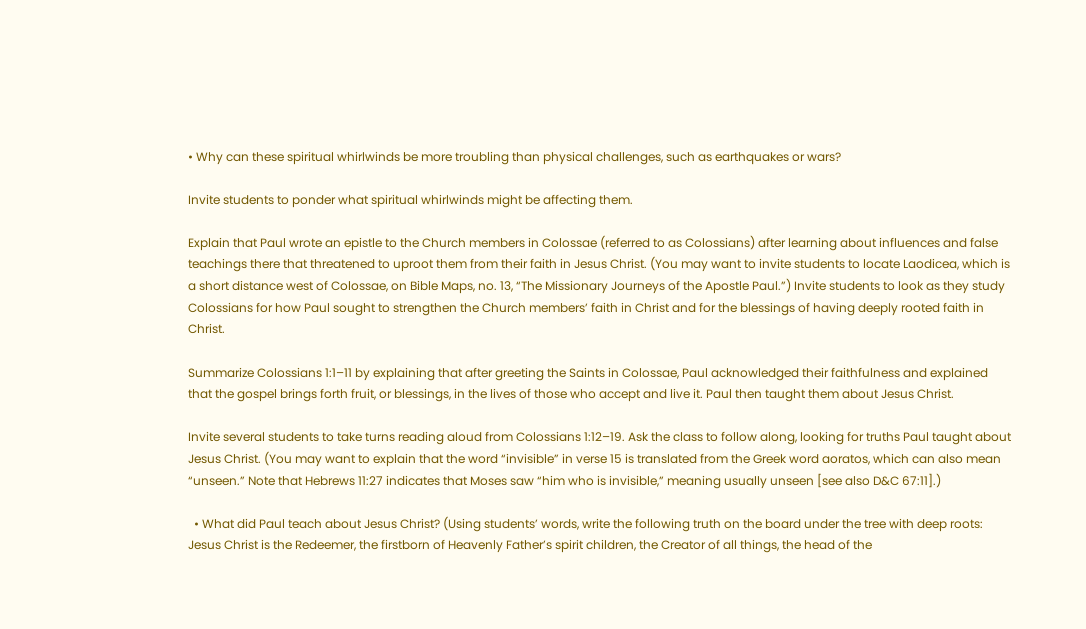• Why can these spiritual whirlwinds be more troubling than physical challenges, such as earthquakes or wars?

Invite students to ponder what spiritual whirlwinds might be affecting them.

Explain that Paul wrote an epistle to the Church members in Colossae (referred to as Colossians) after learning about influences and false teachings there that threatened to uproot them from their faith in Jesus Christ. (You may want to invite students to locate Laodicea, which is a short distance west of Colossae, on Bible Maps, no. 13, “The Missionary Journeys of the Apostle Paul.”) Invite students to look as they study Colossians for how Paul sought to strengthen the Church members’ faith in Christ and for the blessings of having deeply rooted faith in Christ.

Summarize Colossians 1:1–11 by explaining that after greeting the Saints in Colossae, Paul acknowledged their faithfulness and explained that the gospel brings forth fruit, or blessings, in the lives of those who accept and live it. Paul then taught them about Jesus Christ.

Invite several students to take turns reading aloud from Colossians 1:12–19. Ask the class to follow along, looking for truths Paul taught about Jesus Christ. (You may want to explain that the word “invisible” in verse 15 is translated from the Greek word aoratos, which can also mean “unseen.” Note that Hebrews 11:27 indicates that Moses saw “him who is invisible,” meaning usually unseen [see also D&C 67:11].)

  • What did Paul teach about Jesus Christ? (Using students’ words, write the following truth on the board under the tree with deep roots: Jesus Christ is the Redeemer, the firstborn of Heavenly Father’s spirit children, the Creator of all things, the head of the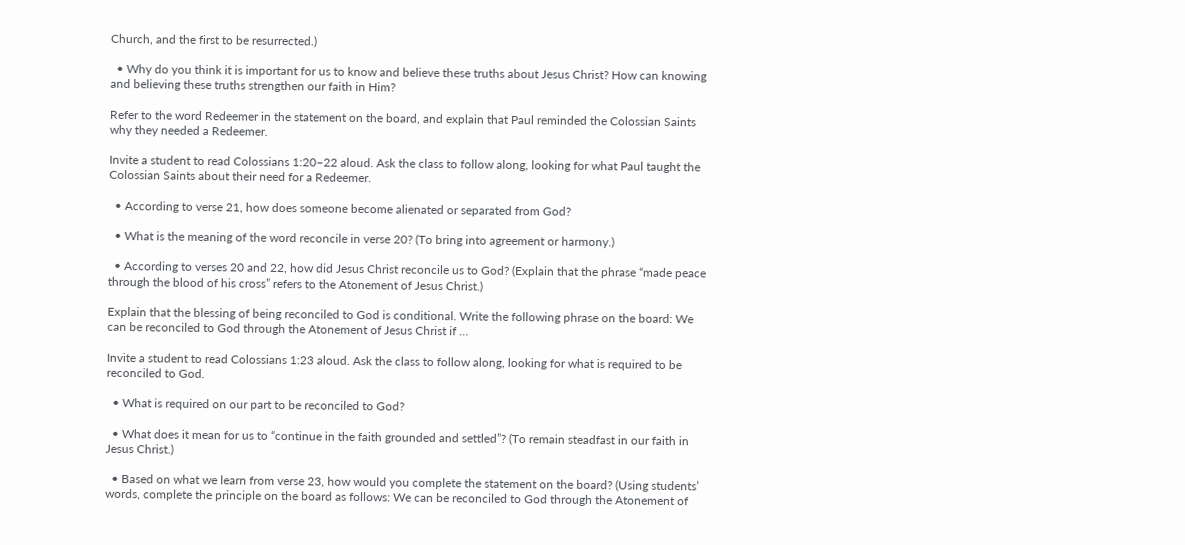Church, and the first to be resurrected.)

  • Why do you think it is important for us to know and believe these truths about Jesus Christ? How can knowing and believing these truths strengthen our faith in Him?

Refer to the word Redeemer in the statement on the board, and explain that Paul reminded the Colossian Saints why they needed a Redeemer.

Invite a student to read Colossians 1:20–22 aloud. Ask the class to follow along, looking for what Paul taught the Colossian Saints about their need for a Redeemer.

  • According to verse 21, how does someone become alienated or separated from God?

  • What is the meaning of the word reconcile in verse 20? (To bring into agreement or harmony.)

  • According to verses 20 and 22, how did Jesus Christ reconcile us to God? (Explain that the phrase “made peace through the blood of his cross” refers to the Atonement of Jesus Christ.)

Explain that the blessing of being reconciled to God is conditional. Write the following phrase on the board: We can be reconciled to God through the Atonement of Jesus Christ if …

Invite a student to read Colossians 1:23 aloud. Ask the class to follow along, looking for what is required to be reconciled to God.

  • What is required on our part to be reconciled to God?

  • What does it mean for us to “continue in the faith grounded and settled”? (To remain steadfast in our faith in Jesus Christ.)

  • Based on what we learn from verse 23, how would you complete the statement on the board? (Using students’ words, complete the principle on the board as follows: We can be reconciled to God through the Atonement of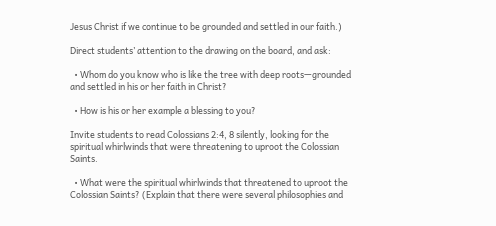Jesus Christ if we continue to be grounded and settled in our faith.)

Direct students’ attention to the drawing on the board, and ask:

  • Whom do you know who is like the tree with deep roots—grounded and settled in his or her faith in Christ?

  • How is his or her example a blessing to you?

Invite students to read Colossians 2:4, 8 silently, looking for the spiritual whirlwinds that were threatening to uproot the Colossian Saints.

  • What were the spiritual whirlwinds that threatened to uproot the Colossian Saints? (Explain that there were several philosophies and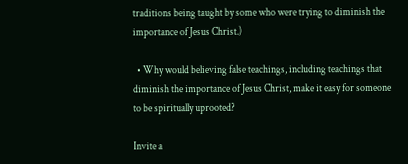traditions being taught by some who were trying to diminish the importance of Jesus Christ.)

  • Why would believing false teachings, including teachings that diminish the importance of Jesus Christ, make it easy for someone to be spiritually uprooted?

Invite a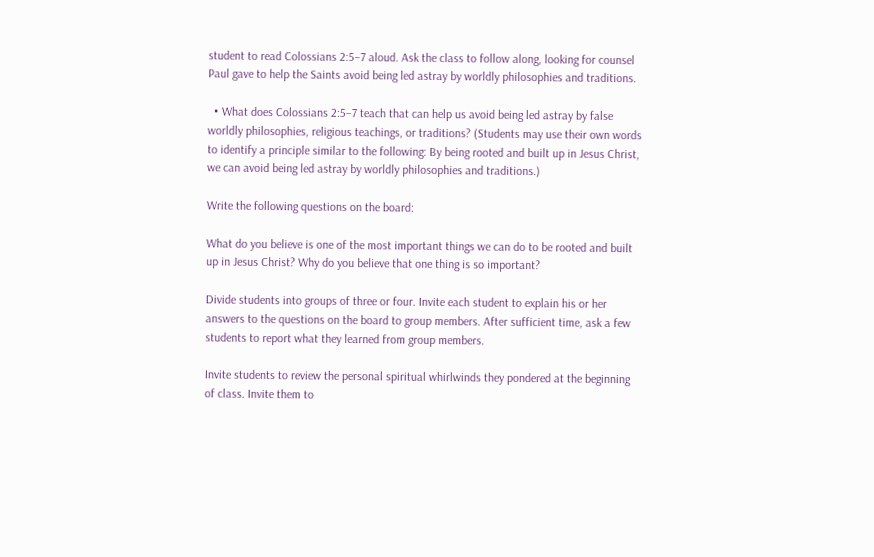student to read Colossians 2:5–7 aloud. Ask the class to follow along, looking for counsel Paul gave to help the Saints avoid being led astray by worldly philosophies and traditions.

  • What does Colossians 2:5–7 teach that can help us avoid being led astray by false worldly philosophies, religious teachings, or traditions? (Students may use their own words to identify a principle similar to the following: By being rooted and built up in Jesus Christ, we can avoid being led astray by worldly philosophies and traditions.)

Write the following questions on the board:

What do you believe is one of the most important things we can do to be rooted and built up in Jesus Christ? Why do you believe that one thing is so important?

Divide students into groups of three or four. Invite each student to explain his or her answers to the questions on the board to group members. After sufficient time, ask a few students to report what they learned from group members.

Invite students to review the personal spiritual whirlwinds they pondered at the beginning of class. Invite them to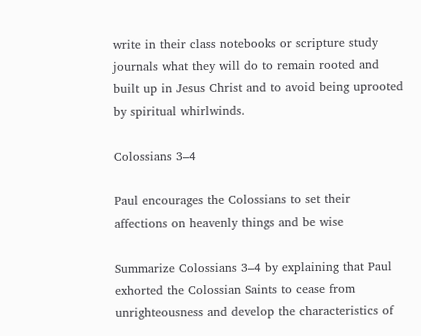write in their class notebooks or scripture study journals what they will do to remain rooted and built up in Jesus Christ and to avoid being uprooted by spiritual whirlwinds.

Colossians 3–4

Paul encourages the Colossians to set their affections on heavenly things and be wise

Summarize Colossians 3–4 by explaining that Paul exhorted the Colossian Saints to cease from unrighteousness and develop the characteristics of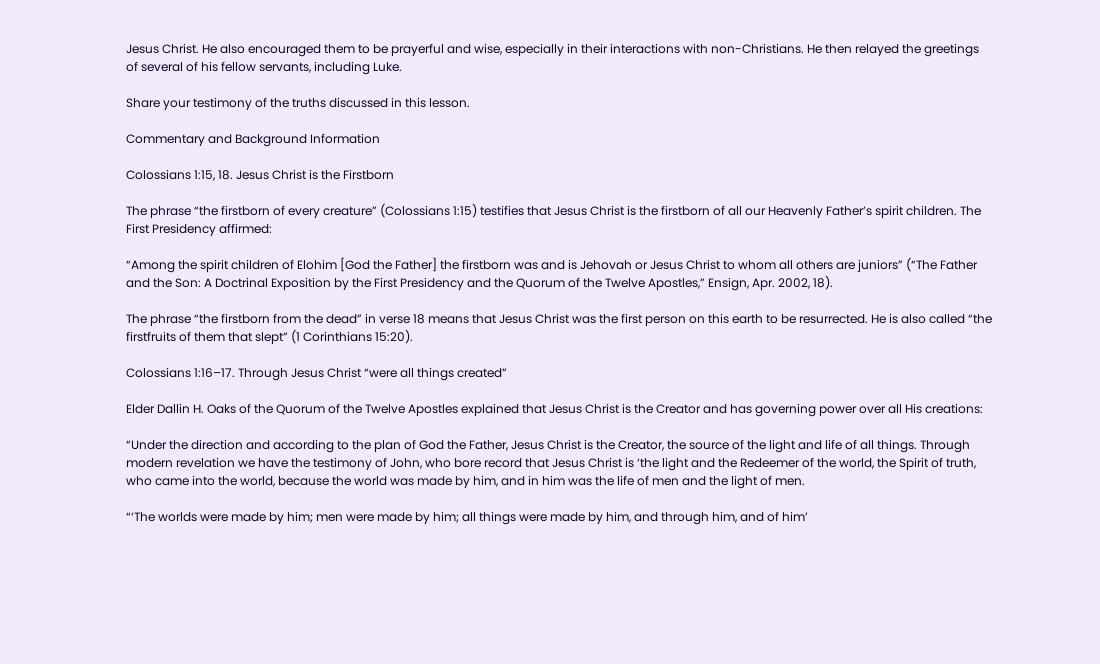Jesus Christ. He also encouraged them to be prayerful and wise, especially in their interactions with non-Christians. He then relayed the greetings of several of his fellow servants, including Luke.

Share your testimony of the truths discussed in this lesson.

Commentary and Background Information

Colossians 1:15, 18. Jesus Christ is the Firstborn

The phrase “the firstborn of every creature” (Colossians 1:15) testifies that Jesus Christ is the firstborn of all our Heavenly Father’s spirit children. The First Presidency affirmed:

“Among the spirit children of Elohim [God the Father] the firstborn was and is Jehovah or Jesus Christ to whom all others are juniors” (“The Father and the Son: A Doctrinal Exposition by the First Presidency and the Quorum of the Twelve Apostles,” Ensign, Apr. 2002, 18).

The phrase “the firstborn from the dead” in verse 18 means that Jesus Christ was the first person on this earth to be resurrected. He is also called “the firstfruits of them that slept” (1 Corinthians 15:20).

Colossians 1:16–17. Through Jesus Christ “were all things created”

Elder Dallin H. Oaks of the Quorum of the Twelve Apostles explained that Jesus Christ is the Creator and has governing power over all His creations:

“Under the direction and according to the plan of God the Father, Jesus Christ is the Creator, the source of the light and life of all things. Through modern revelation we have the testimony of John, who bore record that Jesus Christ is ‘the light and the Redeemer of the world, the Spirit of truth, who came into the world, because the world was made by him, and in him was the life of men and the light of men.

“‘The worlds were made by him; men were made by him; all things were made by him, and through him, and of him’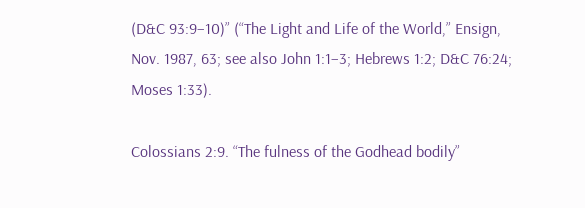(D&C 93:9–10)” (“The Light and Life of the World,” Ensign, Nov. 1987, 63; see also John 1:1–3; Hebrews 1:2; D&C 76:24; Moses 1:33).

Colossians 2:9. “The fulness of the Godhead bodily”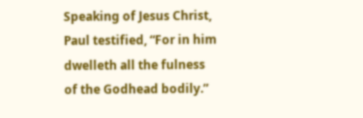Speaking of Jesus Christ, Paul testified, “For in him dwelleth all the fulness of the Godhead bodily.”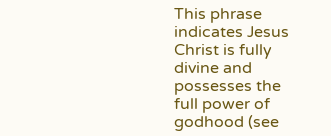This phrase indicates Jesus Christ is fully divine and possesses the full power of godhood (see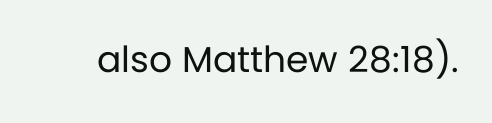also Matthew 28:18).